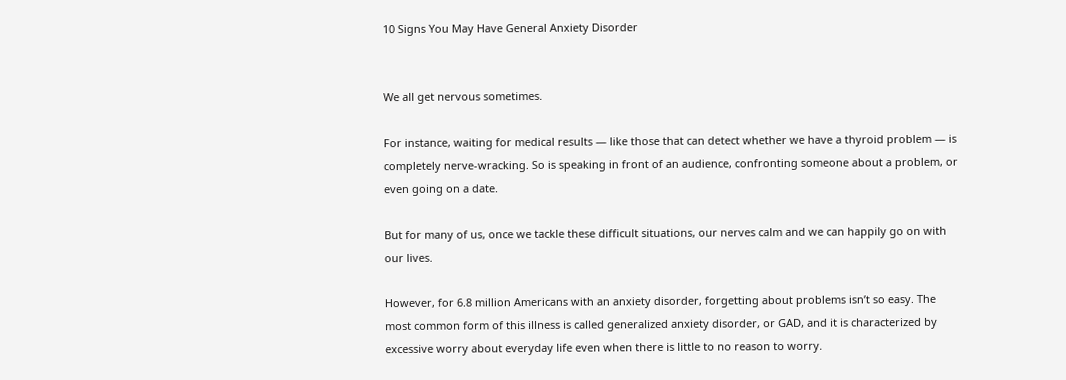10 Signs You May Have General Anxiety Disorder


We all get nervous sometimes.

For instance, waiting for medical results — like those that can detect whether we have a thyroid problem — is completely nerve-wracking. So is speaking in front of an audience, confronting someone about a problem, or even going on a date.

But for many of us, once we tackle these difficult situations, our nerves calm and we can happily go on with our lives.

However, for 6.8 million Americans with an anxiety disorder, forgetting about problems isn’t so easy. The most common form of this illness is called generalized anxiety disorder, or GAD, and it is characterized by excessive worry about everyday life even when there is little to no reason to worry.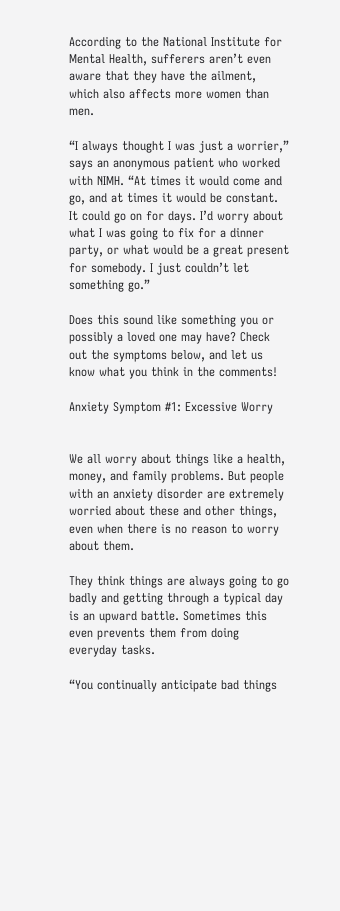According to the National Institute for Mental Health, sufferers aren’t even aware that they have the ailment, which also affects more women than men.

“I always thought I was just a worrier,” says an anonymous patient who worked with NIMH. “At times it would come and go, and at times it would be constant. It could go on for days. I’d worry about what I was going to fix for a dinner party, or what would be a great present for somebody. I just couldn’t let something go.”

Does this sound like something you or possibly a loved one may have? Check out the symptoms below, and let us know what you think in the comments!

Anxiety Symptom #1: Excessive Worry


We all worry about things like a health, money, and family problems. But people with an anxiety disorder are extremely worried about these and other things, even when there is no reason to worry about them.

They think things are always going to go badly and getting through a typical day is an upward battle. Sometimes this even prevents them from doing everyday tasks.

“You continually anticipate bad things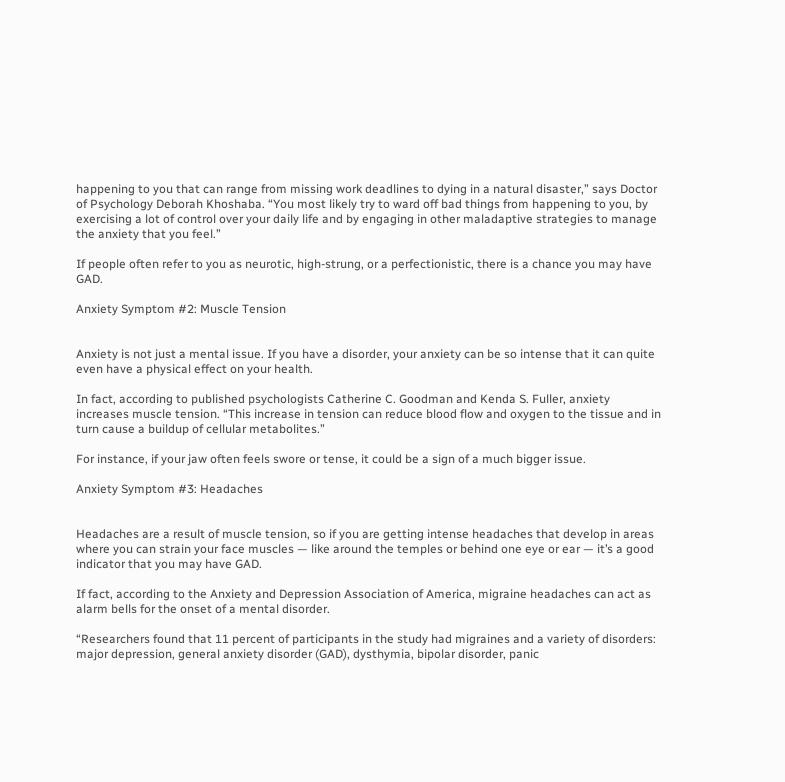happening to you that can range from missing work deadlines to dying in a natural disaster,” says Doctor of Psychology Deborah Khoshaba. “You most likely try to ward off bad things from happening to you, by exercising a lot of control over your daily life and by engaging in other maladaptive strategies to manage the anxiety that you feel.”

If people often refer to you as neurotic, high-strung, or a perfectionistic, there is a chance you may have GAD.

Anxiety Symptom #2: Muscle Tension


Anxiety is not just a mental issue. If you have a disorder, your anxiety can be so intense that it can quite even have a physical effect on your health.

In fact, according to published psychologists Catherine C. Goodman and Kenda S. Fuller, anxiety increases muscle tension. “This increase in tension can reduce blood flow and oxygen to the tissue and in turn cause a buildup of cellular metabolites.”

For instance, if your jaw often feels swore or tense, it could be a sign of a much bigger issue.

Anxiety Symptom #3: Headaches


Headaches are a result of muscle tension, so if you are getting intense headaches that develop in areas where you can strain your face muscles — like around the temples or behind one eye or ear — it’s a good indicator that you may have GAD.

If fact, according to the Anxiety and Depression Association of America, migraine headaches can act as alarm bells for the onset of a mental disorder.

“Researchers found that 11 percent of participants in the study had migraines and a variety of disorders: major depression, general anxiety disorder (GAD), dysthymia, bipolar disorder, panic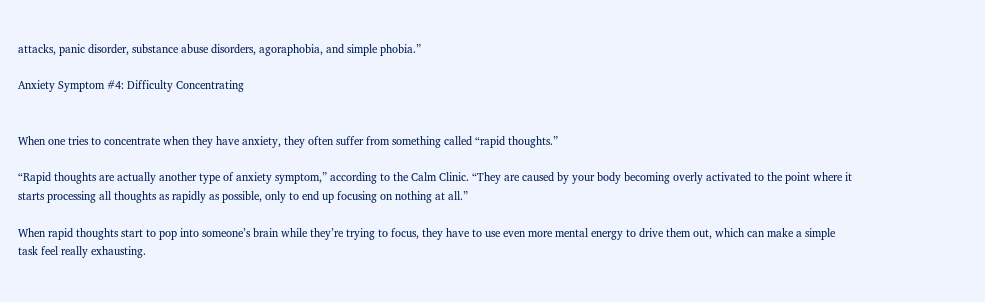attacks, panic disorder, substance abuse disorders, agoraphobia, and simple phobia.”

Anxiety Symptom #4: Difficulty Concentrating


When one tries to concentrate when they have anxiety, they often suffer from something called “rapid thoughts.”

“Rapid thoughts are actually another type of anxiety symptom,” according to the Calm Clinic. “They are caused by your body becoming overly activated to the point where it starts processing all thoughts as rapidly as possible, only to end up focusing on nothing at all.”

When rapid thoughts start to pop into someone’s brain while they’re trying to focus, they have to use even more mental energy to drive them out, which can make a simple task feel really exhausting.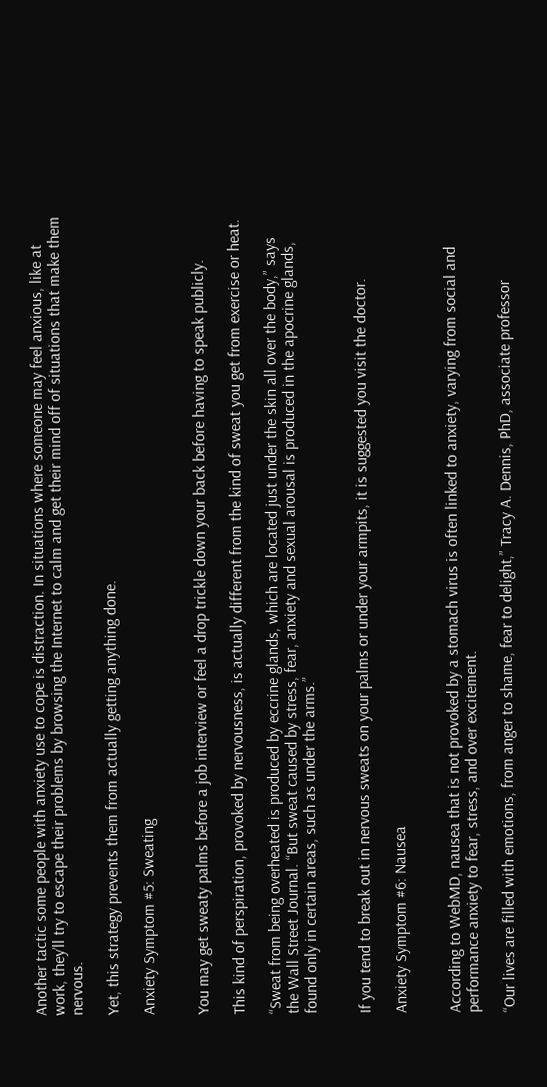Another tactic some people with anxiety use to cope is distraction. In situations where someone may feel anxious, like at work, they’ll try to escape their problems by browsing the Internet to calm and get their mind off of situations that make them nervous.

Yet, this strategy prevents them from actually getting anything done.

Anxiety Symptom #5: Sweating


You may get sweaty palms before a job interview or feel a drop trickle down your back before having to speak publicly.

This kind of perspiration, provoked by nervousness, is actually different from the kind of sweat you get from exercise or heat.

“Sweat from being overheated is produced by eccrine glands, which are located just under the skin all over the body,” says the Wall Street Journal. “But sweat caused by stress, fear, anxiety and sexual arousal is produced in the apocrine glands, found only in certain areas, such as under the arms.”


If you tend to break out in nervous sweats on your palms or under your armpits, it is suggested you visit the doctor.

Anxiety Symptom #6: Nausea


According to WebMD, nausea that is not provoked by a stomach virus is often linked to anxiety, varying from social and performance anxiety to fear, stress, and over excitement.

“Our lives are filled with emotions, from anger to shame, fear to delight,” Tracy A. Dennis, PhD, associate professor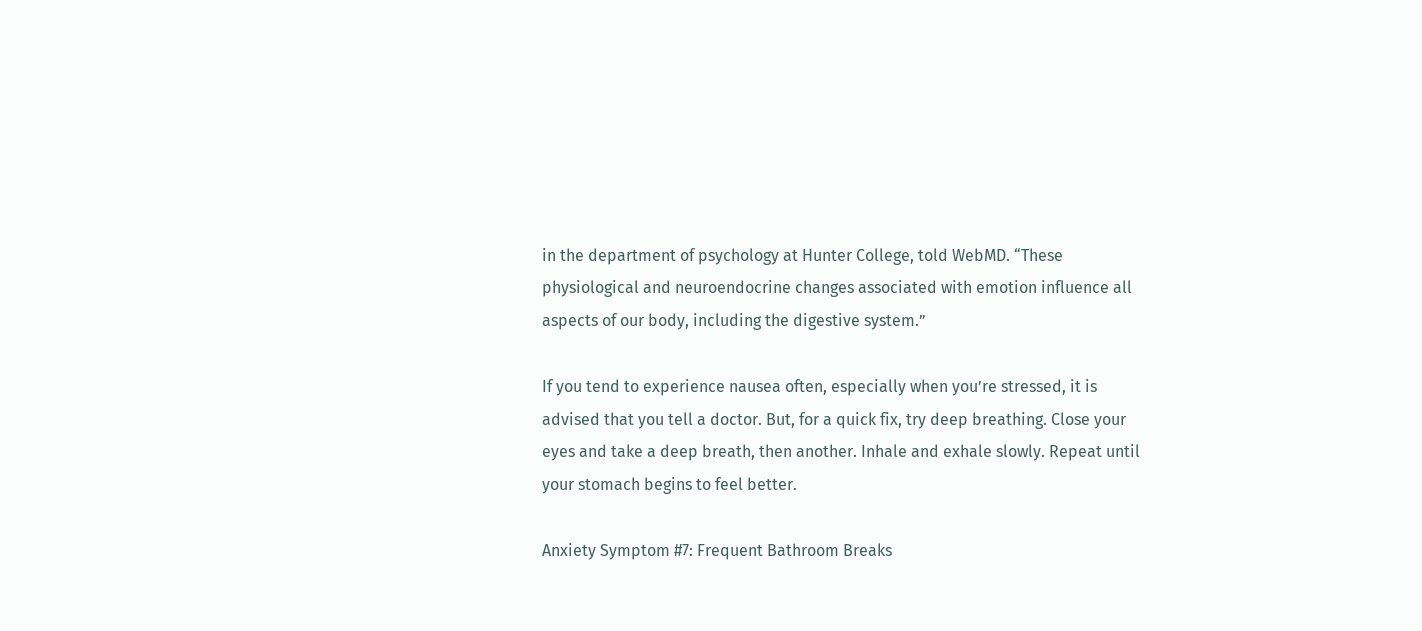in the department of psychology at Hunter College, told WebMD. “These physiological and neuroendocrine changes associated with emotion influence all aspects of our body, including the digestive system.”

If you tend to experience nausea often, especially when you’re stressed, it is advised that you tell a doctor. But, for a quick fix, try deep breathing. Close your eyes and take a deep breath, then another. Inhale and exhale slowly. Repeat until your stomach begins to feel better.

Anxiety Symptom #7: Frequent Bathroom Breaks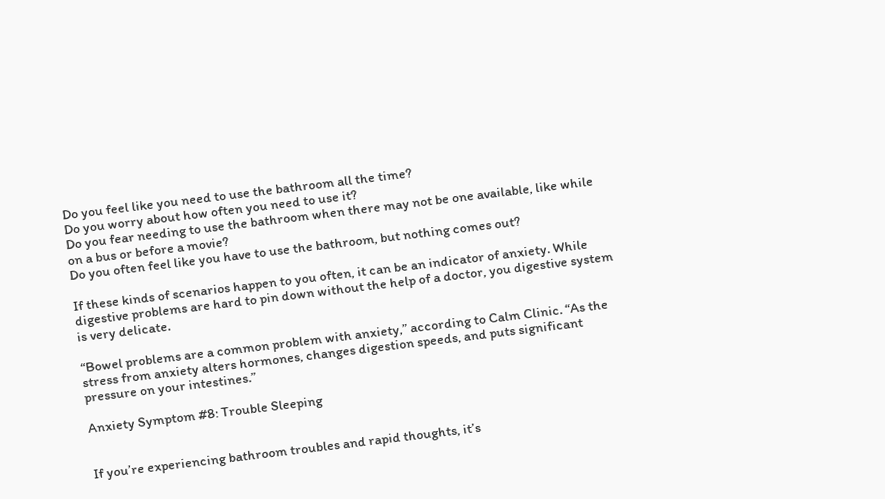Do you feel like you need to use the bathroom all the time?
Do you worry about how often you need to use it?
Do you fear needing to use the bathroom when there may not be one available, like while on a bus or before a movie?
Do you often feel like you have to use the bathroom, but nothing comes out?

If these kinds of scenarios happen to you often, it can be an indicator of anxiety. While digestive problems are hard to pin down without the help of a doctor, you digestive system is very delicate.

“Bowel problems are a common problem with anxiety,” according to Calm Clinic. “As the stress from anxiety alters hormones, changes digestion speeds, and puts significant pressure on your intestines.”

Anxiety Symptom #8: Trouble Sleeping


If you’re experiencing bathroom troubles and rapid thoughts, it’s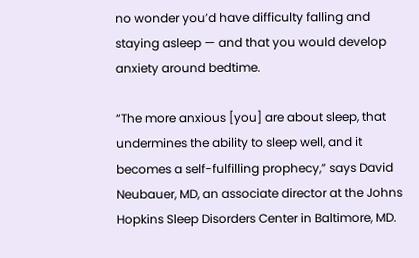no wonder you’d have difficulty falling and staying asleep — and that you would develop anxiety around bedtime.

“The more anxious [you] are about sleep, that undermines the ability to sleep well, and it becomes a self-fulfilling prophecy,” says David Neubauer, MD, an associate director at the Johns Hopkins Sleep Disorders Center in Baltimore, MD.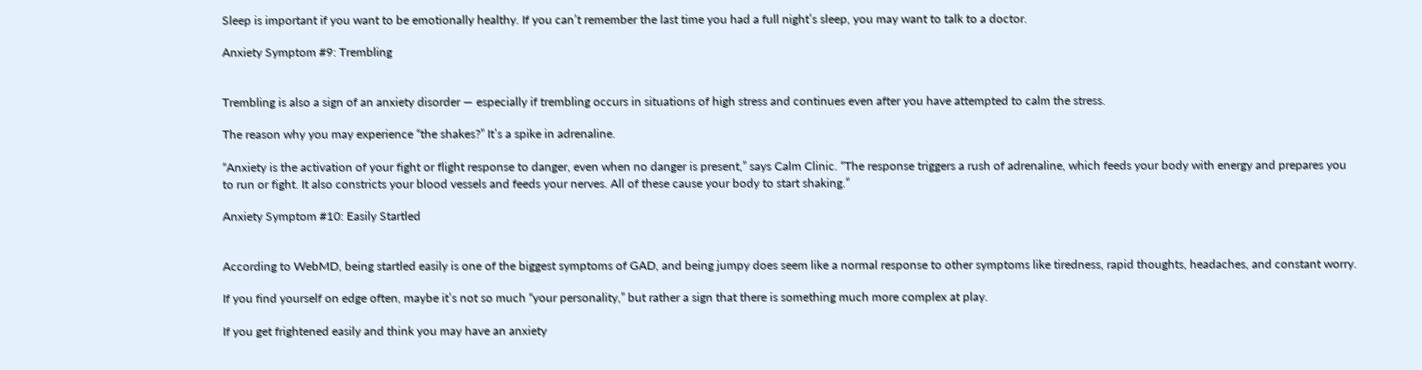Sleep is important if you want to be emotionally healthy. If you can’t remember the last time you had a full night’s sleep, you may want to talk to a doctor.

Anxiety Symptom #9: Trembling


Trembling is also a sign of an anxiety disorder — especially if trembling occurs in situations of high stress and continues even after you have attempted to calm the stress.

The reason why you may experience “the shakes?” It’s a spike in adrenaline.

“Anxiety is the activation of your fight or flight response to danger, even when no danger is present,” says Calm Clinic. “The response triggers a rush of adrenaline, which feeds your body with energy and prepares you to run or fight. It also constricts your blood vessels and feeds your nerves. All of these cause your body to start shaking.”

Anxiety Symptom #10: Easily Startled


According to WebMD, being startled easily is one of the biggest symptoms of GAD, and being jumpy does seem like a normal response to other symptoms like tiredness, rapid thoughts, headaches, and constant worry.

If you find yourself on edge often, maybe it’s not so much “your personality,” but rather a sign that there is something much more complex at play.

If you get frightened easily and think you may have an anxiety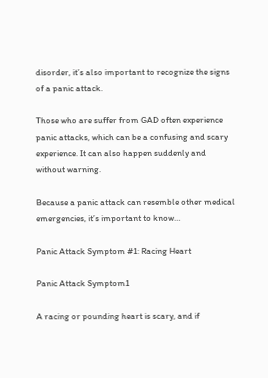disorder, it’s also important to recognize the signs of a panic attack.

Those who are suffer from GAD often experience panic attacks, which can be a confusing and scary experience. It can also happen suddenly and without warning.

Because a panic attack can resemble other medical emergencies, it’s important to know…

Panic Attack Symptom #1: Racing Heart

Panic Attack Symptom1

A racing or pounding heart is scary, and if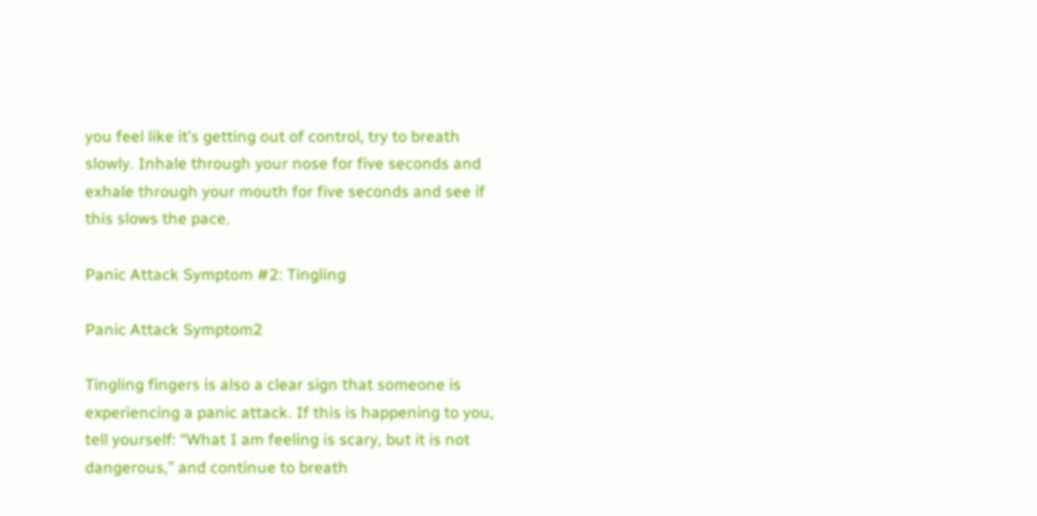you feel like it’s getting out of control, try to breath slowly. Inhale through your nose for five seconds and exhale through your mouth for five seconds and see if this slows the pace.

Panic Attack Symptom #2: Tingling

Panic Attack Symptom2

Tingling fingers is also a clear sign that someone is experiencing a panic attack. If this is happening to you, tell yourself: “What I am feeling is scary, but it is not dangerous,” and continue to breath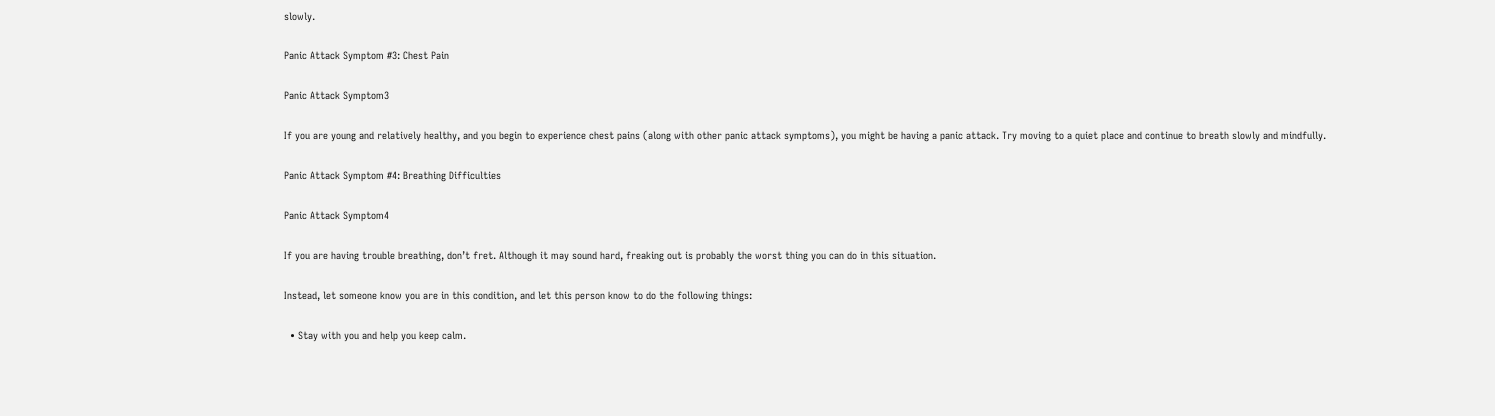slowly.

Panic Attack Symptom #3: Chest Pain

Panic Attack Symptom3

If you are young and relatively healthy, and you begin to experience chest pains (along with other panic attack symptoms), you might be having a panic attack. Try moving to a quiet place and continue to breath slowly and mindfully.

Panic Attack Symptom #4: Breathing Difficulties

Panic Attack Symptom4

If you are having trouble breathing, don’t fret. Although it may sound hard, freaking out is probably the worst thing you can do in this situation.

Instead, let someone know you are in this condition, and let this person know to do the following things:

  • Stay with you and help you keep calm.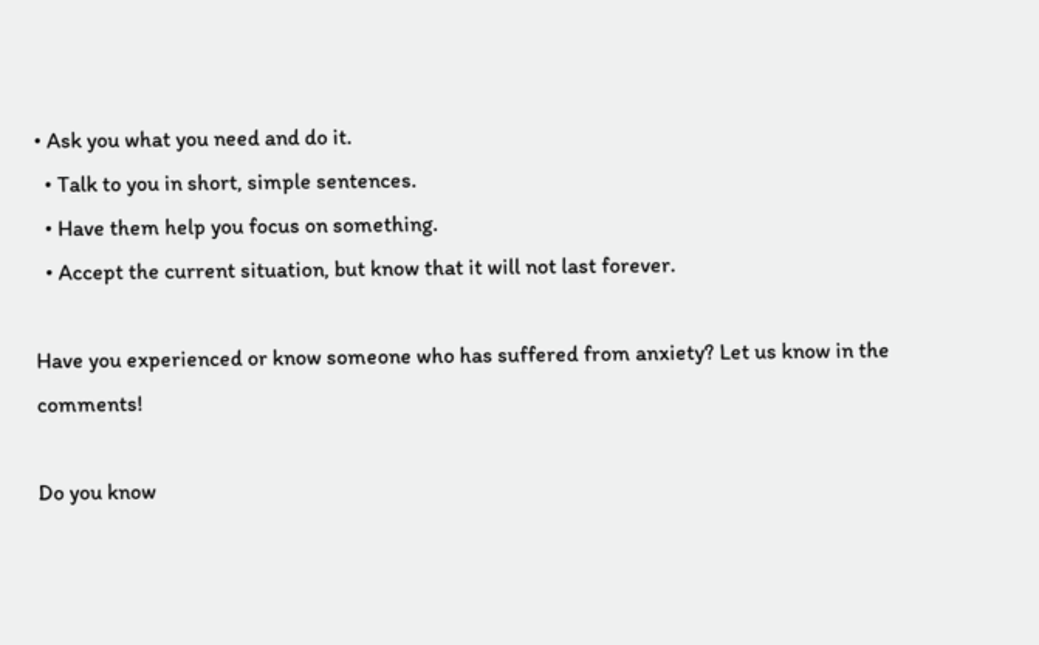• Ask you what you need and do it.
  • Talk to you in short, simple sentences.
  • Have them help you focus on something.
  • Accept the current situation, but know that it will not last forever.

Have you experienced or know someone who has suffered from anxiety? Let us know in the comments!

Do you know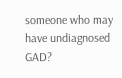someone who may have undiagnosed GAD?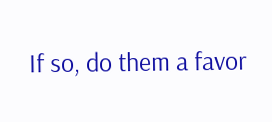If so, do them a favor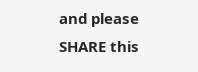and please SHARE this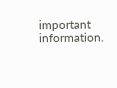important information.